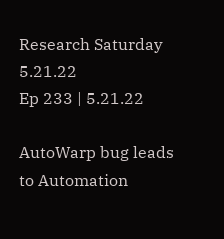Research Saturday 5.21.22
Ep 233 | 5.21.22

AutoWarp bug leads to Automation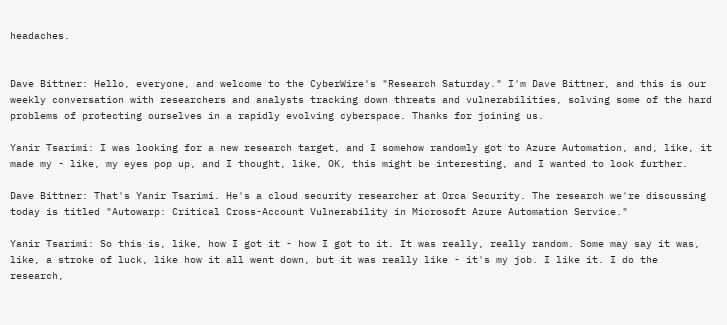headaches.


Dave Bittner: Hello, everyone, and welcome to the CyberWire's "Research Saturday." I'm Dave Bittner, and this is our weekly conversation with researchers and analysts tracking down threats and vulnerabilities, solving some of the hard problems of protecting ourselves in a rapidly evolving cyberspace. Thanks for joining us.

Yanir Tsarimi: I was looking for a new research target, and I somehow randomly got to Azure Automation, and, like, it made my - like, my eyes pop up, and I thought, like, OK, this might be interesting, and I wanted to look further.

Dave Bittner: That's Yanir Tsarimi. He's a cloud security researcher at Orca Security. The research we're discussing today is titled "Autowarp: Critical Cross-Account Vulnerability in Microsoft Azure Automation Service."

Yanir Tsarimi: So this is, like, how I got it - how I got to it. It was really, really random. Some may say it was, like, a stroke of luck, like how it all went down, but it was really like - it's my job. I like it. I do the research,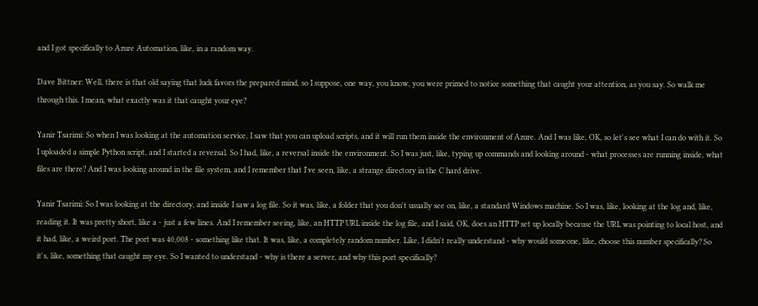and I got specifically to Azure Automation, like, in a random way.

Dave Bittner: Well, there is that old saying that luck favors the prepared mind, so I suppose, one way, you know, you were primed to notice something that caught your attention, as you say. So walk me through this. I mean, what exactly was it that caught your eye?

Yanir Tsarimi: So when I was looking at the automation service, I saw that you can upload scripts, and it will run them inside the environment of Azure. And I was like, OK, so let's see what I can do with it. So I uploaded a simple Python script, and I started a reversal. So I had, like, a reversal inside the environment. So I was just, like, typing up commands and looking around - what processes are running inside, what files are there? And I was looking around in the file system, and I remember that I've seen, like, a strange directory in the C hard drive.

Yanir Tsarimi: So I was looking at the directory, and inside I saw a log file. So it was, like, a folder that you don't usually see on, like, a standard Windows machine. So I was, like, looking at the log and, like, reading it. It was pretty short, like a - just a few lines. And I remember seeing, like, an HTTP URL inside the log file, and I said, OK, does an HTTP set up locally because the URL was pointing to local host, and it had, like, a weird port. The port was 40,008 - something like that. It was, like, a completely random number. Like, I didn't really understand - why would someone, like, choose this number specifically? So it's, like, something that caught my eye. So I wanted to understand - why is there a server, and why this port specifically?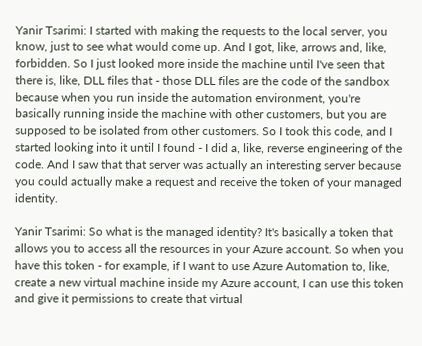Yanir Tsarimi: I started with making the requests to the local server, you know, just to see what would come up. And I got, like, arrows and, like, forbidden. So I just looked more inside the machine until I've seen that there is, like, DLL files that - those DLL files are the code of the sandbox because when you run inside the automation environment, you're basically running inside the machine with other customers, but you are supposed to be isolated from other customers. So I took this code, and I started looking into it until I found - I did a, like, reverse engineering of the code. And I saw that that server was actually an interesting server because you could actually make a request and receive the token of your managed identity.

Yanir Tsarimi: So what is the managed identity? It's basically a token that allows you to access all the resources in your Azure account. So when you have this token - for example, if I want to use Azure Automation to, like, create a new virtual machine inside my Azure account, I can use this token and give it permissions to create that virtual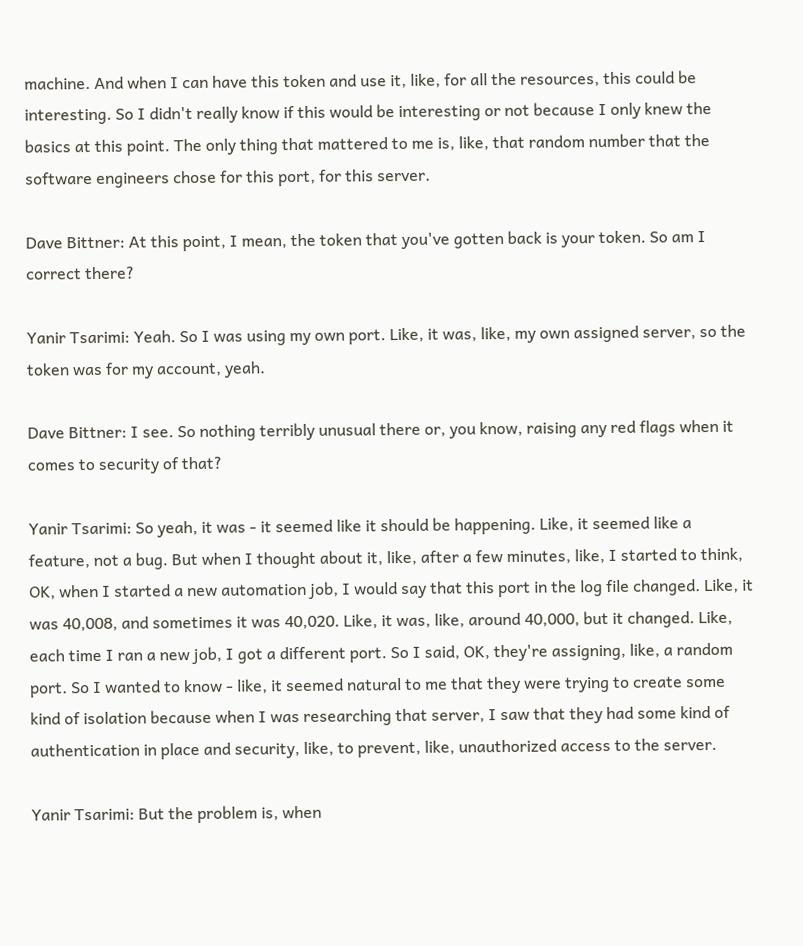machine. And when I can have this token and use it, like, for all the resources, this could be interesting. So I didn't really know if this would be interesting or not because I only knew the basics at this point. The only thing that mattered to me is, like, that random number that the software engineers chose for this port, for this server.

Dave Bittner: At this point, I mean, the token that you've gotten back is your token. So am I correct there?

Yanir Tsarimi: Yeah. So I was using my own port. Like, it was, like, my own assigned server, so the token was for my account, yeah.

Dave Bittner: I see. So nothing terribly unusual there or, you know, raising any red flags when it comes to security of that?

Yanir Tsarimi: So yeah, it was - it seemed like it should be happening. Like, it seemed like a feature, not a bug. But when I thought about it, like, after a few minutes, like, I started to think, OK, when I started a new automation job, I would say that this port in the log file changed. Like, it was 40,008, and sometimes it was 40,020. Like, it was, like, around 40,000, but it changed. Like, each time I ran a new job, I got a different port. So I said, OK, they're assigning, like, a random port. So I wanted to know - like, it seemed natural to me that they were trying to create some kind of isolation because when I was researching that server, I saw that they had some kind of authentication in place and security, like, to prevent, like, unauthorized access to the server.

Yanir Tsarimi: But the problem is, when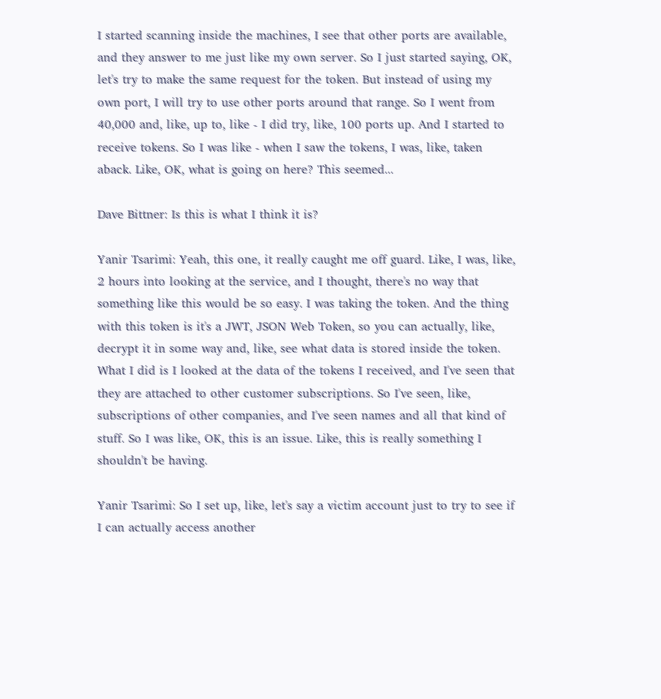I started scanning inside the machines, I see that other ports are available, and they answer to me just like my own server. So I just started saying, OK, let's try to make the same request for the token. But instead of using my own port, I will try to use other ports around that range. So I went from 40,000 and, like, up to, like - I did try, like, 100 ports up. And I started to receive tokens. So I was like - when I saw the tokens, I was, like, taken aback. Like, OK, what is going on here? This seemed...

Dave Bittner: Is this is what I think it is?

Yanir Tsarimi: Yeah, this one, it really caught me off guard. Like, I was, like, 2 hours into looking at the service, and I thought, there's no way that something like this would be so easy. I was taking the token. And the thing with this token is it's a JWT, JSON Web Token, so you can actually, like, decrypt it in some way and, like, see what data is stored inside the token. What I did is I looked at the data of the tokens I received, and I've seen that they are attached to other customer subscriptions. So I've seen, like, subscriptions of other companies, and I've seen names and all that kind of stuff. So I was like, OK, this is an issue. Like, this is really something I shouldn't be having.

Yanir Tsarimi: So I set up, like, let's say a victim account just to try to see if I can actually access another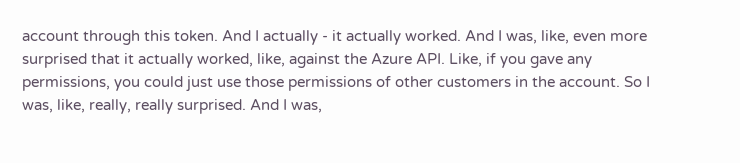account through this token. And I actually - it actually worked. And I was, like, even more surprised that it actually worked, like, against the Azure API. Like, if you gave any permissions, you could just use those permissions of other customers in the account. So I was, like, really, really surprised. And I was,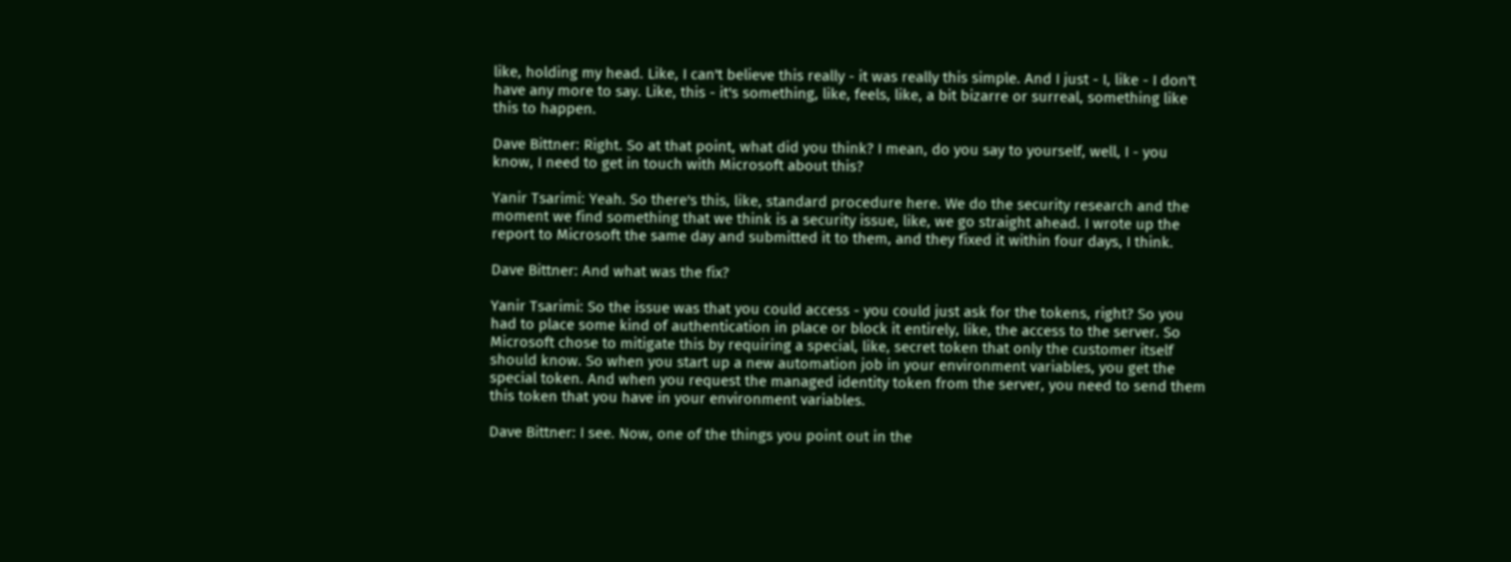like, holding my head. Like, I can't believe this really - it was really this simple. And I just - I, like - I don't have any more to say. Like, this - it's something, like, feels, like, a bit bizarre or surreal, something like this to happen.

Dave Bittner: Right. So at that point, what did you think? I mean, do you say to yourself, well, I - you know, I need to get in touch with Microsoft about this?

Yanir Tsarimi: Yeah. So there's this, like, standard procedure here. We do the security research and the moment we find something that we think is a security issue, like, we go straight ahead. I wrote up the report to Microsoft the same day and submitted it to them, and they fixed it within four days, I think.

Dave Bittner: And what was the fix?

Yanir Tsarimi: So the issue was that you could access - you could just ask for the tokens, right? So you had to place some kind of authentication in place or block it entirely, like, the access to the server. So Microsoft chose to mitigate this by requiring a special, like, secret token that only the customer itself should know. So when you start up a new automation job in your environment variables, you get the special token. And when you request the managed identity token from the server, you need to send them this token that you have in your environment variables.

Dave Bittner: I see. Now, one of the things you point out in the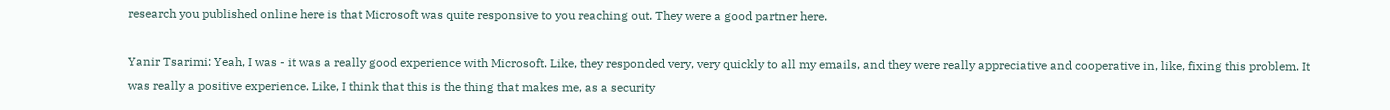research you published online here is that Microsoft was quite responsive to you reaching out. They were a good partner here.

Yanir Tsarimi: Yeah, I was - it was a really good experience with Microsoft. Like, they responded very, very quickly to all my emails, and they were really appreciative and cooperative in, like, fixing this problem. It was really a positive experience. Like, I think that this is the thing that makes me, as a security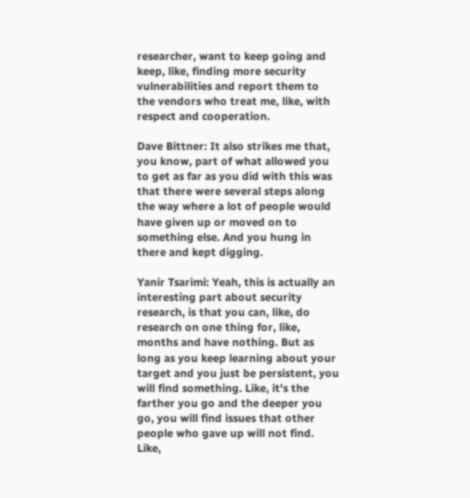researcher, want to keep going and keep, like, finding more security vulnerabilities and report them to the vendors who treat me, like, with respect and cooperation.

Dave Bittner: It also strikes me that, you know, part of what allowed you to get as far as you did with this was that there were several steps along the way where a lot of people would have given up or moved on to something else. And you hung in there and kept digging.

Yanir Tsarimi: Yeah, this is actually an interesting part about security research, is that you can, like, do research on one thing for, like, months and have nothing. But as long as you keep learning about your target and you just be persistent, you will find something. Like, it's the farther you go and the deeper you go, you will find issues that other people who gave up will not find. Like,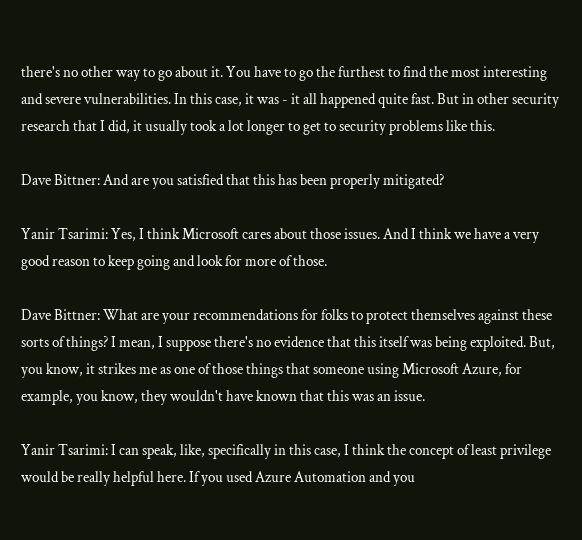there's no other way to go about it. You have to go the furthest to find the most interesting and severe vulnerabilities. In this case, it was - it all happened quite fast. But in other security research that I did, it usually took a lot longer to get to security problems like this.

Dave Bittner: And are you satisfied that this has been properly mitigated?

Yanir Tsarimi: Yes, I think Microsoft cares about those issues. And I think we have a very good reason to keep going and look for more of those.

Dave Bittner: What are your recommendations for folks to protect themselves against these sorts of things? I mean, I suppose there's no evidence that this itself was being exploited. But, you know, it strikes me as one of those things that someone using Microsoft Azure, for example, you know, they wouldn't have known that this was an issue.

Yanir Tsarimi: I can speak, like, specifically in this case, I think the concept of least privilege would be really helpful here. If you used Azure Automation and you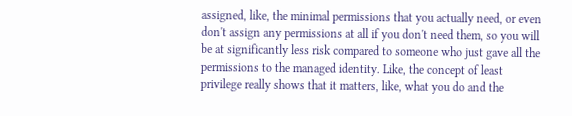assigned, like, the minimal permissions that you actually need, or even don't assign any permissions at all if you don't need them, so you will be at significantly less risk compared to someone who just gave all the permissions to the managed identity. Like, the concept of least privilege really shows that it matters, like, what you do and the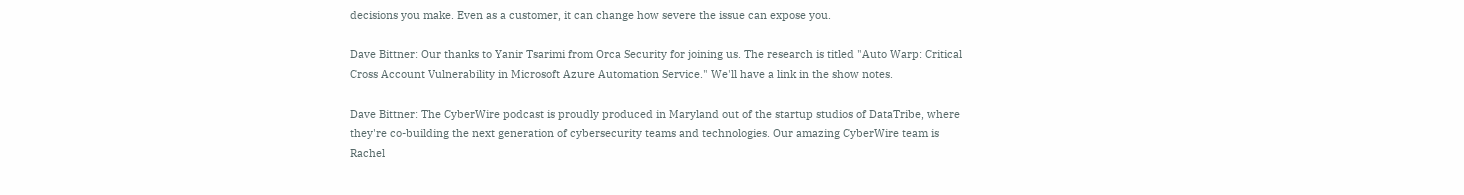decisions you make. Even as a customer, it can change how severe the issue can expose you.

Dave Bittner: Our thanks to Yanir Tsarimi from Orca Security for joining us. The research is titled "Auto Warp: Critical Cross Account Vulnerability in Microsoft Azure Automation Service." We'll have a link in the show notes.

Dave Bittner: The CyberWire podcast is proudly produced in Maryland out of the startup studios of DataTribe, where they're co-building the next generation of cybersecurity teams and technologies. Our amazing CyberWire team is Rachel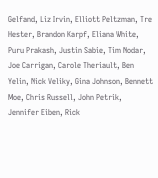Gelfand, Liz Irvin, Elliott Peltzman, Tre Hester, Brandon Karpf, Eliana White, Puru Prakash, Justin Sabie, Tim Nodar, Joe Carrigan, Carole Theriault, Ben Yelin, Nick Veliky, Gina Johnson, Bennett Moe, Chris Russell, John Petrik, Jennifer Eiben, Rick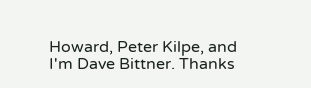Howard, Peter Kilpe, and I'm Dave Bittner. Thanks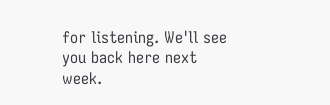for listening. We'll see you back here next week.